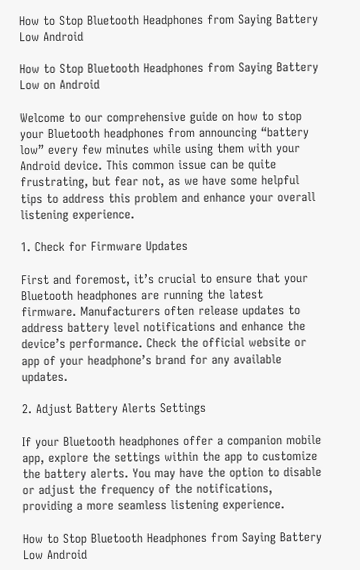How to Stop Bluetooth Headphones from Saying Battery Low Android

How to Stop Bluetooth Headphones from Saying Battery Low on Android

Welcome to our comprehensive guide on how to stop your Bluetooth headphones from announcing “battery low” every few minutes while using them with your Android device. This common issue can be quite frustrating, but fear not, as we have some helpful tips to address this problem and enhance your overall listening experience.

1. Check for Firmware Updates

First and foremost, it’s crucial to ensure that your Bluetooth headphones are running the latest firmware. Manufacturers often release updates to address battery level notifications and enhance the device’s performance. Check the official website or app of your headphone’s brand for any available updates.

2. Adjust Battery Alerts Settings

If your Bluetooth headphones offer a companion mobile app, explore the settings within the app to customize the battery alerts. You may have the option to disable or adjust the frequency of the notifications, providing a more seamless listening experience.

How to Stop Bluetooth Headphones from Saying Battery Low Android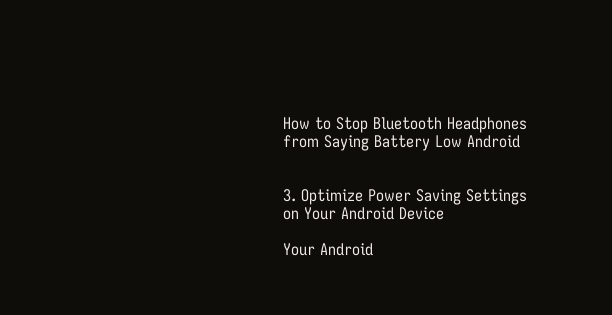How to Stop Bluetooth Headphones from Saying Battery Low Android


3. Optimize Power Saving Settings on Your Android Device

Your Android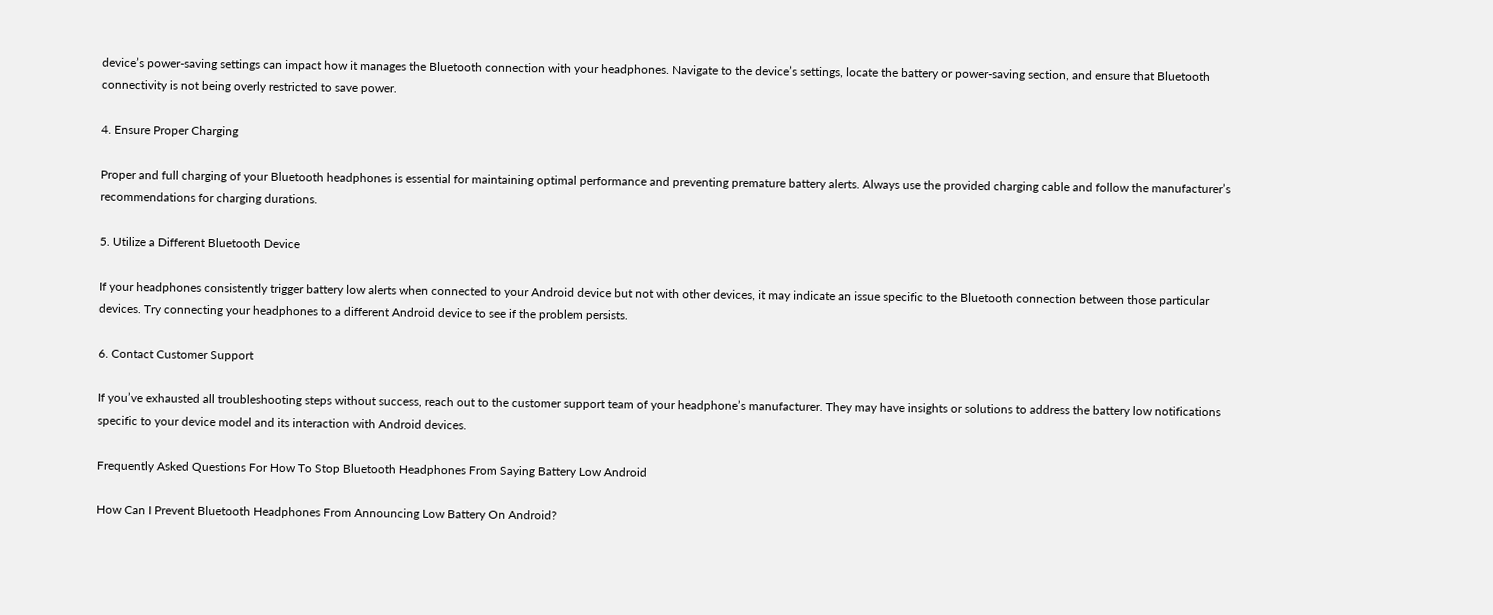device’s power-saving settings can impact how it manages the Bluetooth connection with your headphones. Navigate to the device’s settings, locate the battery or power-saving section, and ensure that Bluetooth connectivity is not being overly restricted to save power.

4. Ensure Proper Charging

Proper and full charging of your Bluetooth headphones is essential for maintaining optimal performance and preventing premature battery alerts. Always use the provided charging cable and follow the manufacturer’s recommendations for charging durations.

5. Utilize a Different Bluetooth Device

If your headphones consistently trigger battery low alerts when connected to your Android device but not with other devices, it may indicate an issue specific to the Bluetooth connection between those particular devices. Try connecting your headphones to a different Android device to see if the problem persists.

6. Contact Customer Support

If you’ve exhausted all troubleshooting steps without success, reach out to the customer support team of your headphone’s manufacturer. They may have insights or solutions to address the battery low notifications specific to your device model and its interaction with Android devices.

Frequently Asked Questions For How To Stop Bluetooth Headphones From Saying Battery Low Android

How Can I Prevent Bluetooth Headphones From Announcing Low Battery On Android?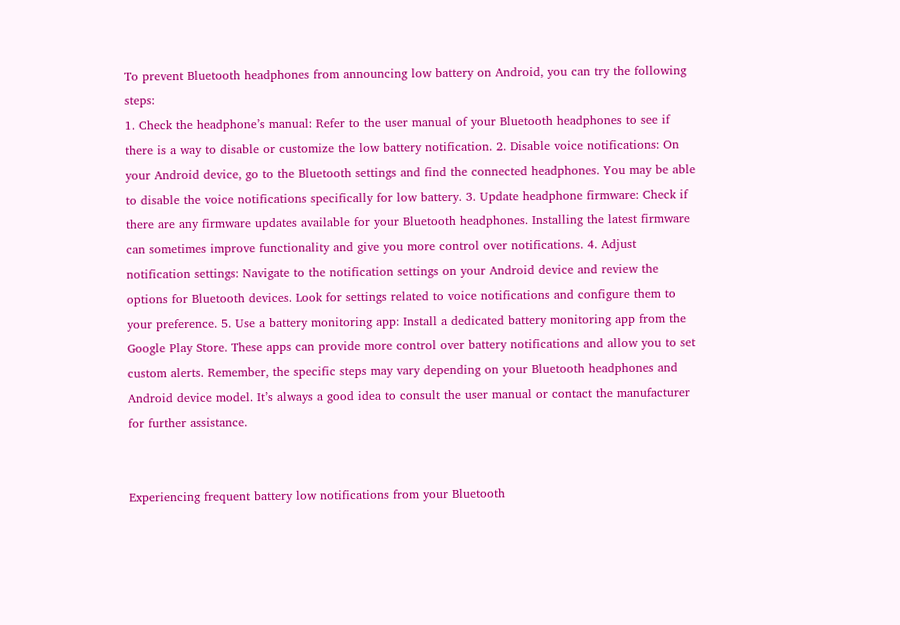To prevent Bluetooth headphones from announcing low battery on Android, you can try the following steps:
1. Check the headphone’s manual: Refer to the user manual of your Bluetooth headphones to see if there is a way to disable or customize the low battery notification. 2. Disable voice notifications: On your Android device, go to the Bluetooth settings and find the connected headphones. You may be able to disable the voice notifications specifically for low battery. 3. Update headphone firmware: Check if there are any firmware updates available for your Bluetooth headphones. Installing the latest firmware can sometimes improve functionality and give you more control over notifications. 4. Adjust notification settings: Navigate to the notification settings on your Android device and review the options for Bluetooth devices. Look for settings related to voice notifications and configure them to your preference. 5. Use a battery monitoring app: Install a dedicated battery monitoring app from the Google Play Store. These apps can provide more control over battery notifications and allow you to set custom alerts. Remember, the specific steps may vary depending on your Bluetooth headphones and Android device model. It’s always a good idea to consult the user manual or contact the manufacturer for further assistance.


Experiencing frequent battery low notifications from your Bluetooth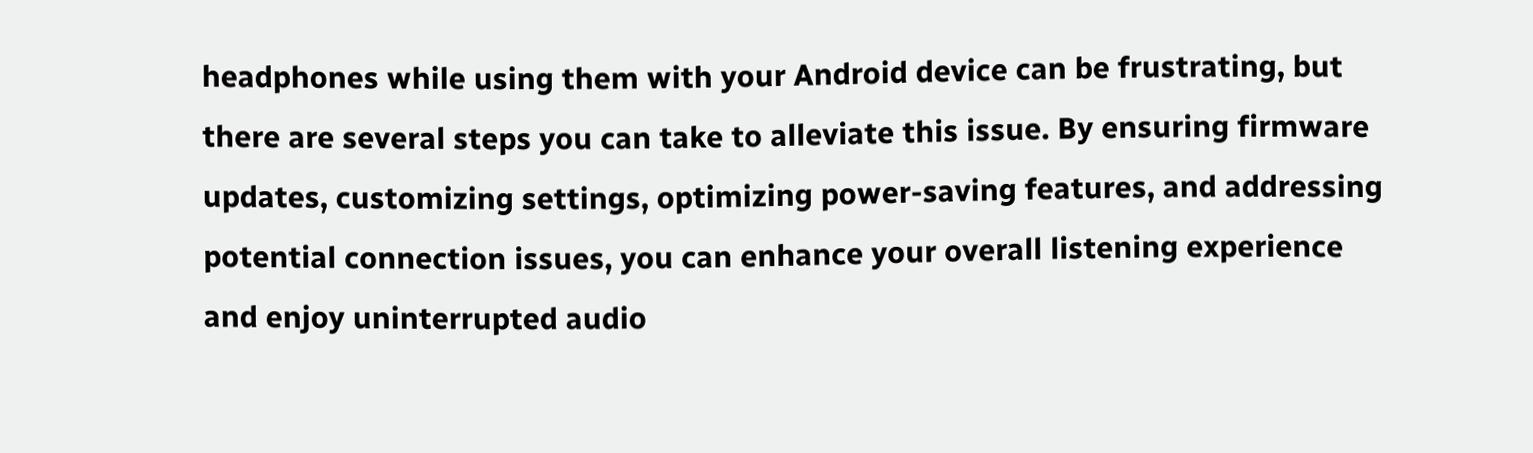headphones while using them with your Android device can be frustrating, but there are several steps you can take to alleviate this issue. By ensuring firmware updates, customizing settings, optimizing power-saving features, and addressing potential connection issues, you can enhance your overall listening experience and enjoy uninterrupted audio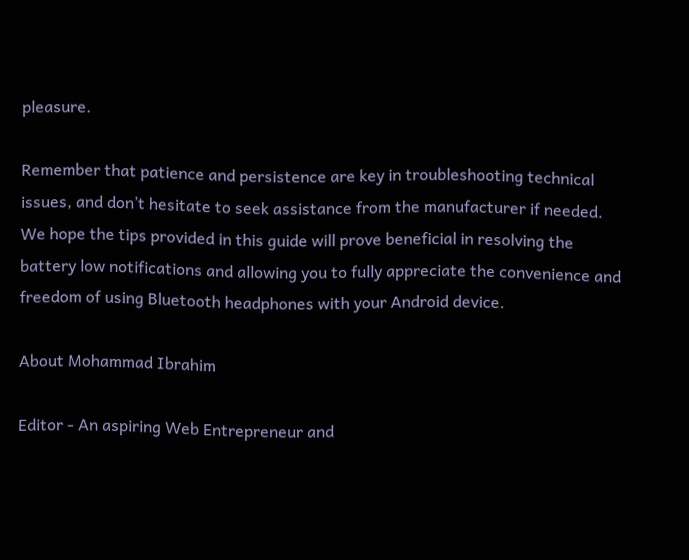pleasure.

Remember that patience and persistence are key in troubleshooting technical issues, and don’t hesitate to seek assistance from the manufacturer if needed. We hope the tips provided in this guide will prove beneficial in resolving the battery low notifications and allowing you to fully appreciate the convenience and freedom of using Bluetooth headphones with your Android device.

About Mohammad Ibrahim

Editor - An aspiring Web Entrepreneur and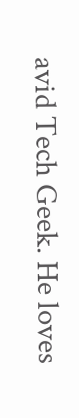avid Tech Geek. He loves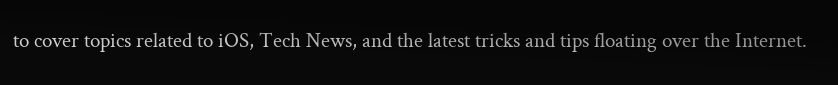to cover topics related to iOS, Tech News, and the latest tricks and tips floating over the Internet.